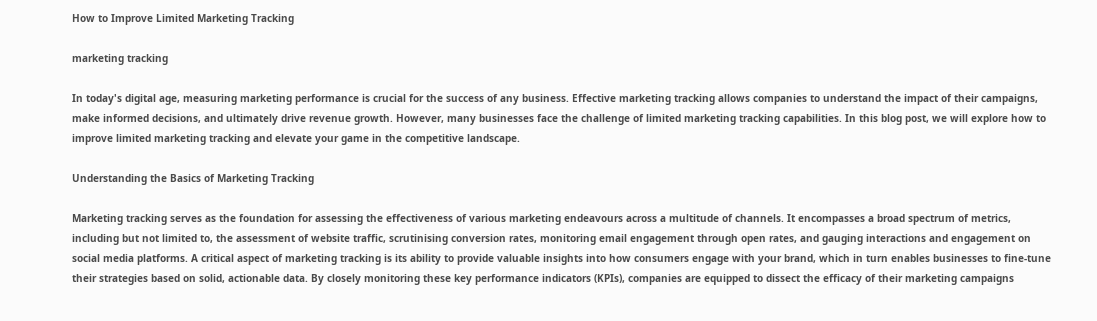How to Improve Limited Marketing Tracking

marketing tracking

In today's digital age, measuring marketing performance is crucial for the success of any business. Effective marketing tracking allows companies to understand the impact of their campaigns, make informed decisions, and ultimately drive revenue growth. However, many businesses face the challenge of limited marketing tracking capabilities. In this blog post, we will explore how to improve limited marketing tracking and elevate your game in the competitive landscape.

Understanding the Basics of Marketing Tracking

Marketing tracking serves as the foundation for assessing the effectiveness of various marketing endeavours across a multitude of channels. It encompasses a broad spectrum of metrics, including but not limited to, the assessment of website traffic, scrutinising conversion rates, monitoring email engagement through open rates, and gauging interactions and engagement on social media platforms. A critical aspect of marketing tracking is its ability to provide valuable insights into how consumers engage with your brand, which in turn enables businesses to fine-tune their strategies based on solid, actionable data. By closely monitoring these key performance indicators (KPIs), companies are equipped to dissect the efficacy of their marketing campaigns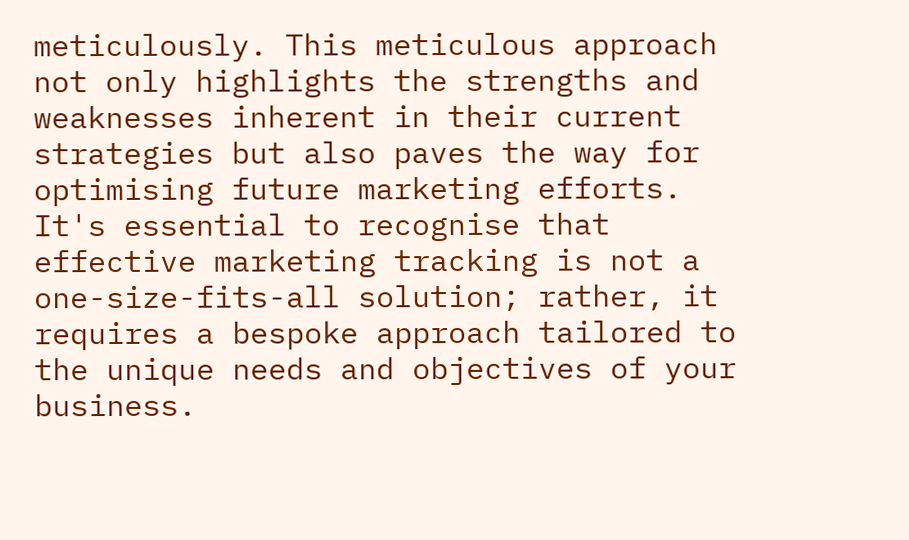meticulously. This meticulous approach not only highlights the strengths and weaknesses inherent in their current strategies but also paves the way for optimising future marketing efforts. It's essential to recognise that effective marketing tracking is not a one-size-fits-all solution; rather, it requires a bespoke approach tailored to the unique needs and objectives of your business.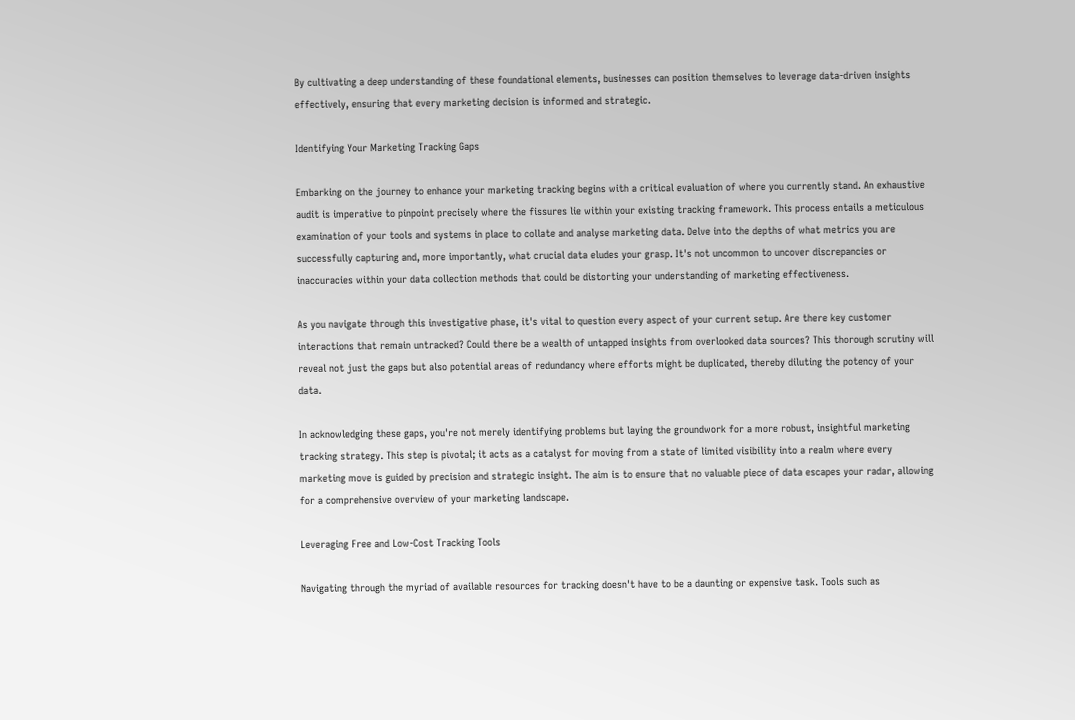By cultivating a deep understanding of these foundational elements, businesses can position themselves to leverage data-driven insights effectively, ensuring that every marketing decision is informed and strategic.

Identifying Your Marketing Tracking Gaps

Embarking on the journey to enhance your marketing tracking begins with a critical evaluation of where you currently stand. An exhaustive audit is imperative to pinpoint precisely where the fissures lie within your existing tracking framework. This process entails a meticulous examination of your tools and systems in place to collate and analyse marketing data. Delve into the depths of what metrics you are successfully capturing and, more importantly, what crucial data eludes your grasp. It's not uncommon to uncover discrepancies or inaccuracies within your data collection methods that could be distorting your understanding of marketing effectiveness.

As you navigate through this investigative phase, it's vital to question every aspect of your current setup. Are there key customer interactions that remain untracked? Could there be a wealth of untapped insights from overlooked data sources? This thorough scrutiny will reveal not just the gaps but also potential areas of redundancy where efforts might be duplicated, thereby diluting the potency of your data.

In acknowledging these gaps, you're not merely identifying problems but laying the groundwork for a more robust, insightful marketing tracking strategy. This step is pivotal; it acts as a catalyst for moving from a state of limited visibility into a realm where every marketing move is guided by precision and strategic insight. The aim is to ensure that no valuable piece of data escapes your radar, allowing for a comprehensive overview of your marketing landscape.

Leveraging Free and Low-Cost Tracking Tools

Navigating through the myriad of available resources for tracking doesn't have to be a daunting or expensive task. Tools such as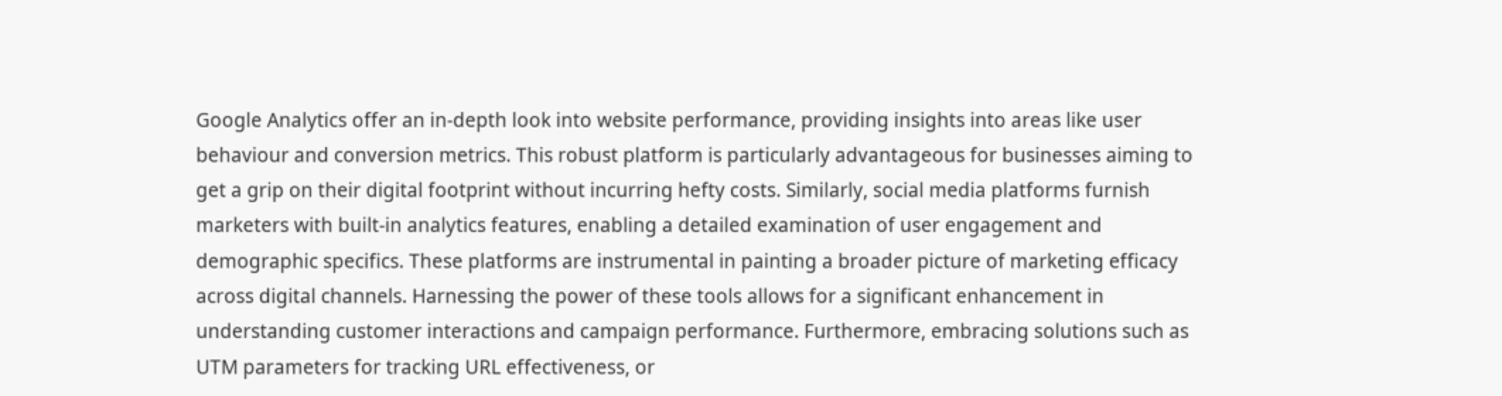Google Analytics offer an in-depth look into website performance, providing insights into areas like user behaviour and conversion metrics. This robust platform is particularly advantageous for businesses aiming to get a grip on their digital footprint without incurring hefty costs. Similarly, social media platforms furnish marketers with built-in analytics features, enabling a detailed examination of user engagement and demographic specifics. These platforms are instrumental in painting a broader picture of marketing efficacy across digital channels. Harnessing the power of these tools allows for a significant enhancement in understanding customer interactions and campaign performance. Furthermore, embracing solutions such as UTM parameters for tracking URL effectiveness, or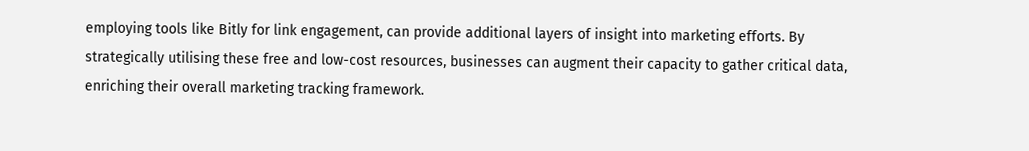employing tools like Bitly for link engagement, can provide additional layers of insight into marketing efforts. By strategically utilising these free and low-cost resources, businesses can augment their capacity to gather critical data, enriching their overall marketing tracking framework.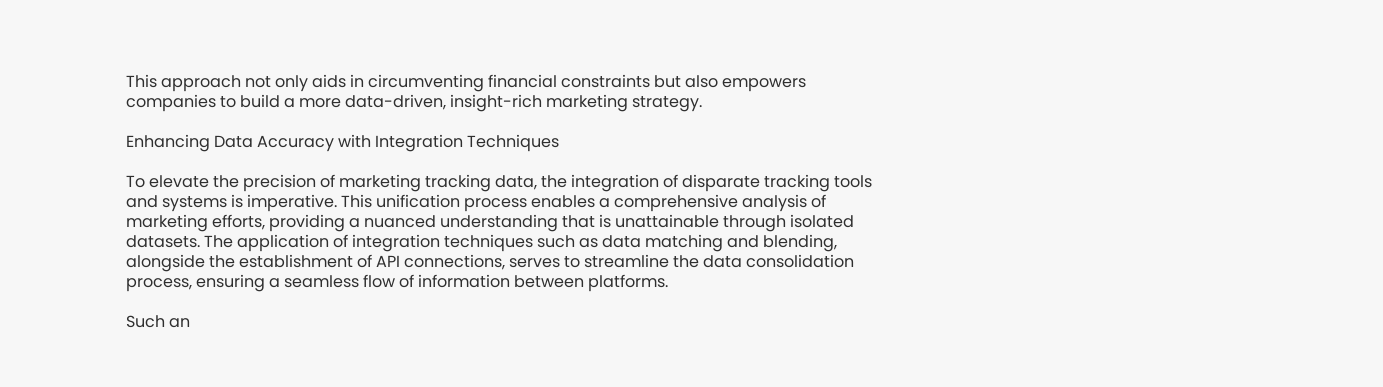This approach not only aids in circumventing financial constraints but also empowers companies to build a more data-driven, insight-rich marketing strategy.

Enhancing Data Accuracy with Integration Techniques

To elevate the precision of marketing tracking data, the integration of disparate tracking tools and systems is imperative. This unification process enables a comprehensive analysis of marketing efforts, providing a nuanced understanding that is unattainable through isolated datasets. The application of integration techniques such as data matching and blending, alongside the establishment of API connections, serves to streamline the data consolidation process, ensuring a seamless flow of information between platforms.

Such an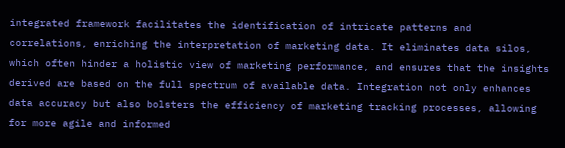integrated framework facilitates the identification of intricate patterns and correlations, enriching the interpretation of marketing data. It eliminates data silos, which often hinder a holistic view of marketing performance, and ensures that the insights derived are based on the full spectrum of available data. Integration not only enhances data accuracy but also bolsters the efficiency of marketing tracking processes, allowing for more agile and informed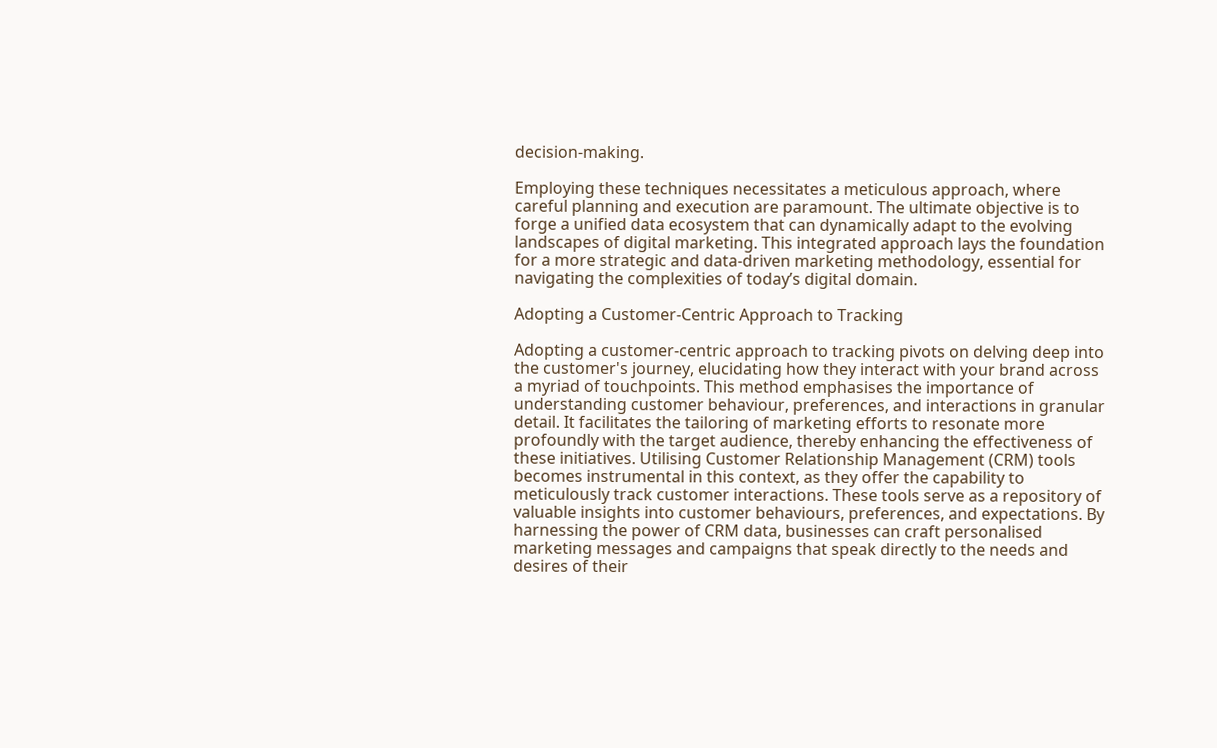decision-making.

Employing these techniques necessitates a meticulous approach, where careful planning and execution are paramount. The ultimate objective is to forge a unified data ecosystem that can dynamically adapt to the evolving landscapes of digital marketing. This integrated approach lays the foundation for a more strategic and data-driven marketing methodology, essential for navigating the complexities of today’s digital domain.

Adopting a Customer-Centric Approach to Tracking

Adopting a customer-centric approach to tracking pivots on delving deep into the customer's journey, elucidating how they interact with your brand across a myriad of touchpoints. This method emphasises the importance of understanding customer behaviour, preferences, and interactions in granular detail. It facilitates the tailoring of marketing efforts to resonate more profoundly with the target audience, thereby enhancing the effectiveness of these initiatives. Utilising Customer Relationship Management (CRM) tools becomes instrumental in this context, as they offer the capability to meticulously track customer interactions. These tools serve as a repository of valuable insights into customer behaviours, preferences, and expectations. By harnessing the power of CRM data, businesses can craft personalised marketing messages and campaigns that speak directly to the needs and desires of their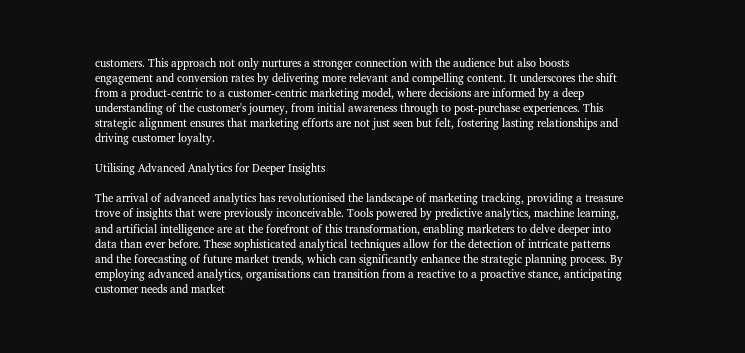customers. This approach not only nurtures a stronger connection with the audience but also boosts engagement and conversion rates by delivering more relevant and compelling content. It underscores the shift from a product-centric to a customer-centric marketing model, where decisions are informed by a deep understanding of the customer's journey, from initial awareness through to post-purchase experiences. This strategic alignment ensures that marketing efforts are not just seen but felt, fostering lasting relationships and driving customer loyalty.

Utilising Advanced Analytics for Deeper Insights

The arrival of advanced analytics has revolutionised the landscape of marketing tracking, providing a treasure trove of insights that were previously inconceivable. Tools powered by predictive analytics, machine learning, and artificial intelligence are at the forefront of this transformation, enabling marketers to delve deeper into data than ever before. These sophisticated analytical techniques allow for the detection of intricate patterns and the forecasting of future market trends, which can significantly enhance the strategic planning process. By employing advanced analytics, organisations can transition from a reactive to a proactive stance, anticipating customer needs and market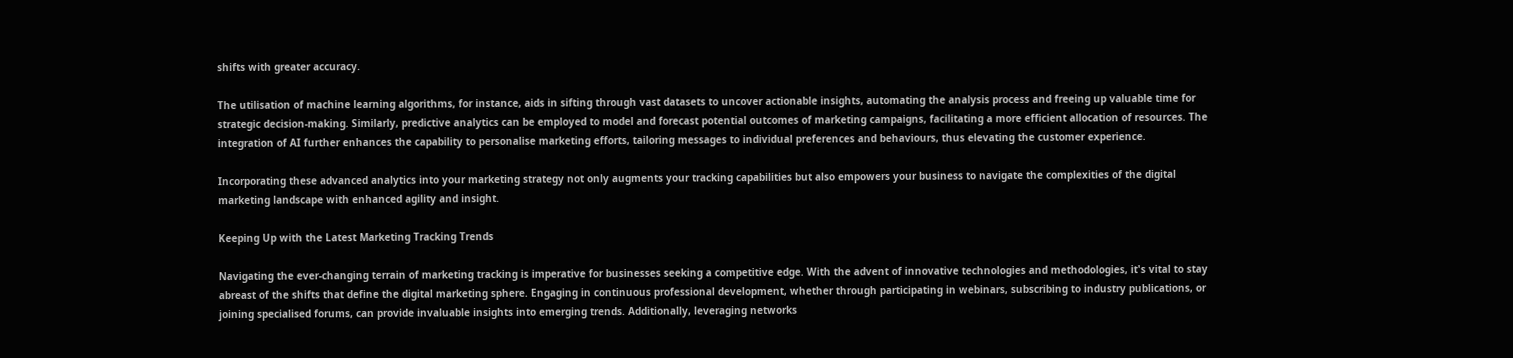shifts with greater accuracy.

The utilisation of machine learning algorithms, for instance, aids in sifting through vast datasets to uncover actionable insights, automating the analysis process and freeing up valuable time for strategic decision-making. Similarly, predictive analytics can be employed to model and forecast potential outcomes of marketing campaigns, facilitating a more efficient allocation of resources. The integration of AI further enhances the capability to personalise marketing efforts, tailoring messages to individual preferences and behaviours, thus elevating the customer experience.

Incorporating these advanced analytics into your marketing strategy not only augments your tracking capabilities but also empowers your business to navigate the complexities of the digital marketing landscape with enhanced agility and insight.

Keeping Up with the Latest Marketing Tracking Trends

Navigating the ever-changing terrain of marketing tracking is imperative for businesses seeking a competitive edge. With the advent of innovative technologies and methodologies, it's vital to stay abreast of the shifts that define the digital marketing sphere. Engaging in continuous professional development, whether through participating in webinars, subscribing to industry publications, or joining specialised forums, can provide invaluable insights into emerging trends. Additionally, leveraging networks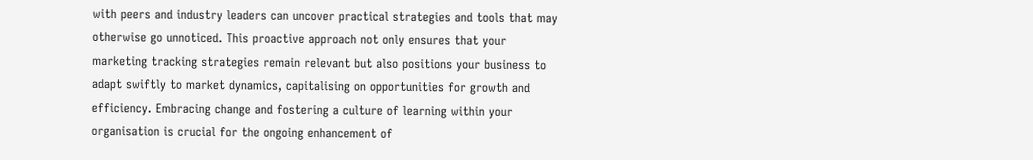with peers and industry leaders can uncover practical strategies and tools that may otherwise go unnoticed. This proactive approach not only ensures that your marketing tracking strategies remain relevant but also positions your business to adapt swiftly to market dynamics, capitalising on opportunities for growth and efficiency. Embracing change and fostering a culture of learning within your organisation is crucial for the ongoing enhancement of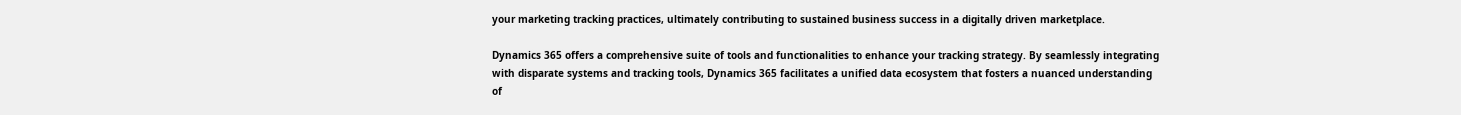your marketing tracking practices, ultimately contributing to sustained business success in a digitally driven marketplace.

Dynamics 365 offers a comprehensive suite of tools and functionalities to enhance your tracking strategy. By seamlessly integrating with disparate systems and tracking tools, Dynamics 365 facilitates a unified data ecosystem that fosters a nuanced understanding of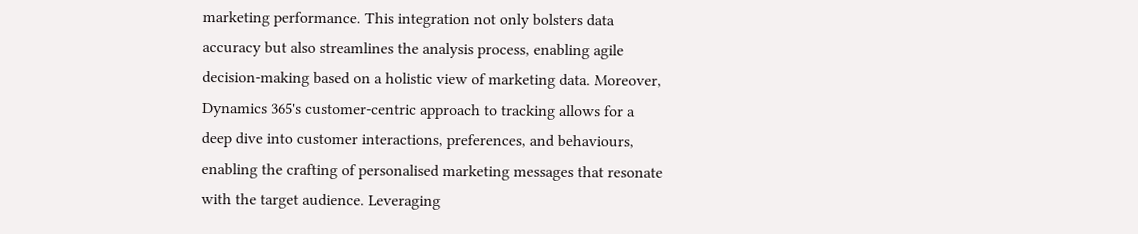marketing performance. This integration not only bolsters data accuracy but also streamlines the analysis process, enabling agile decision-making based on a holistic view of marketing data. Moreover, Dynamics 365's customer-centric approach to tracking allows for a deep dive into customer interactions, preferences, and behaviours, enabling the crafting of personalised marketing messages that resonate with the target audience. Leveraging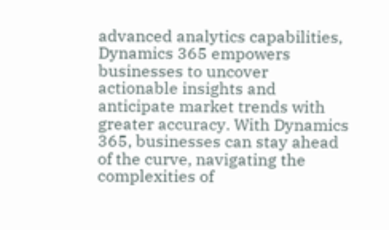advanced analytics capabilities, Dynamics 365 empowers businesses to uncover actionable insights and anticipate market trends with greater accuracy. With Dynamics 365, businesses can stay ahead of the curve, navigating the complexities of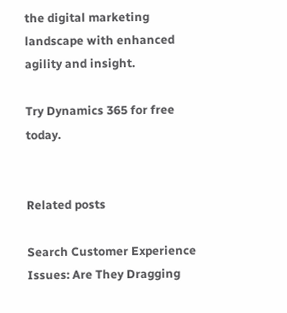the digital marketing landscape with enhanced agility and insight.

Try Dynamics 365 for free today.


Related posts

Search Customer Experience Issues: Are They Dragging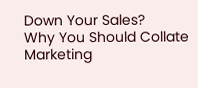Down Your Sales?
Why You Should Collate Marketing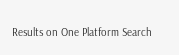Results on One Platform Search